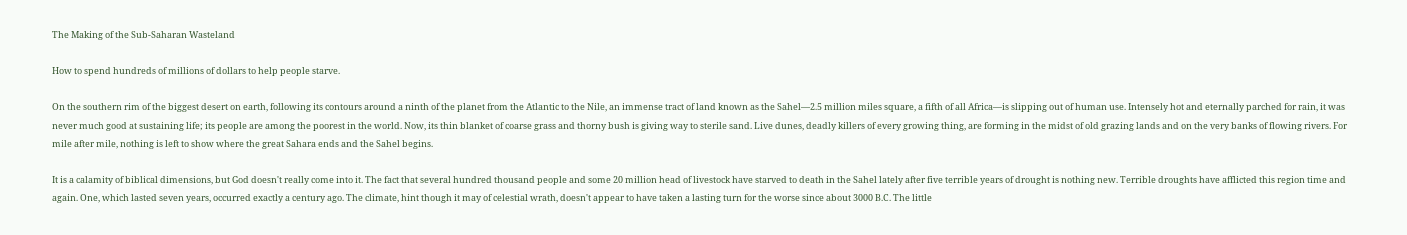The Making of the Sub-Saharan Wasteland

How to spend hundreds of millions of dollars to help people starve.

On the southern rim of the biggest desert on earth, following its contours around a ninth of the planet from the Atlantic to the Nile, an immense tract of land known as the Sahel—2.5 million miles square, a fifth of all Africa—is slipping out of human use. Intensely hot and eternally parched for rain, it was never much good at sustaining life; its people are among the poorest in the world. Now, its thin blanket of coarse grass and thorny bush is giving way to sterile sand. Live dunes, deadly killers of every growing thing, are forming in the midst of old grazing lands and on the very banks of flowing rivers. For mile after mile, nothing is left to show where the great Sahara ends and the Sahel begins.

It is a calamity of biblical dimensions, but God doesn't really come into it. The fact that several hundred thousand people and some 20 million head of livestock have starved to death in the Sahel lately after five terrible years of drought is nothing new. Terrible droughts have afflicted this region time and again. One, which lasted seven years, occurred exactly a century ago. The climate, hint though it may of celestial wrath, doesn't appear to have taken a lasting turn for the worse since about 3000 B.C. The little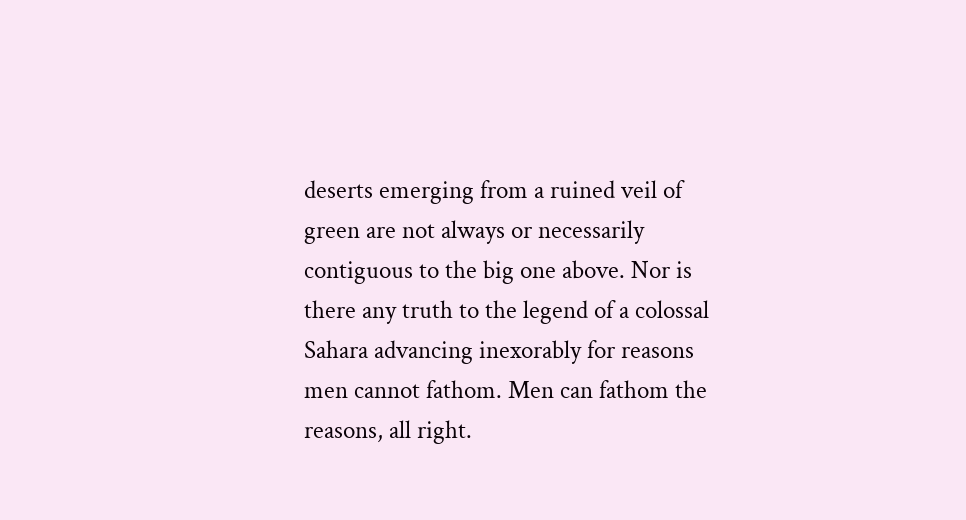deserts emerging from a ruined veil of green are not always or necessarily contiguous to the big one above. Nor is there any truth to the legend of a colossal Sahara advancing inexorably for reasons men cannot fathom. Men can fathom the reasons, all right.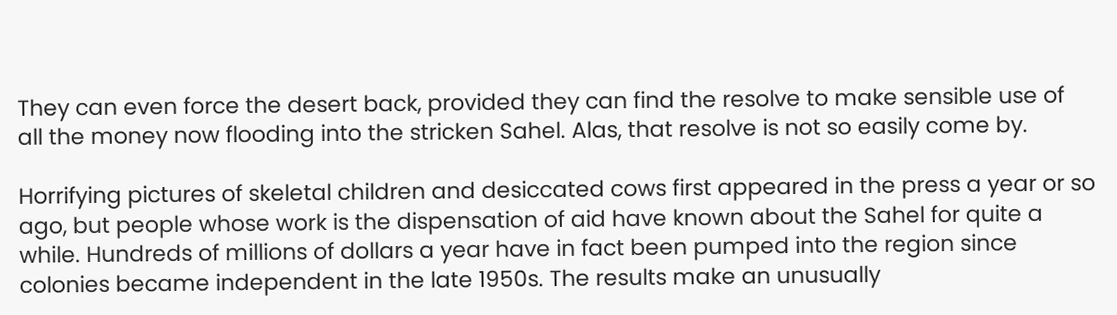They can even force the desert back, provided they can find the resolve to make sensible use of all the money now flooding into the stricken Sahel. Alas, that resolve is not so easily come by.

Horrifying pictures of skeletal children and desiccated cows first appeared in the press a year or so ago, but people whose work is the dispensation of aid have known about the Sahel for quite a while. Hundreds of millions of dollars a year have in fact been pumped into the region since colonies became independent in the late 1950s. The results make an unusually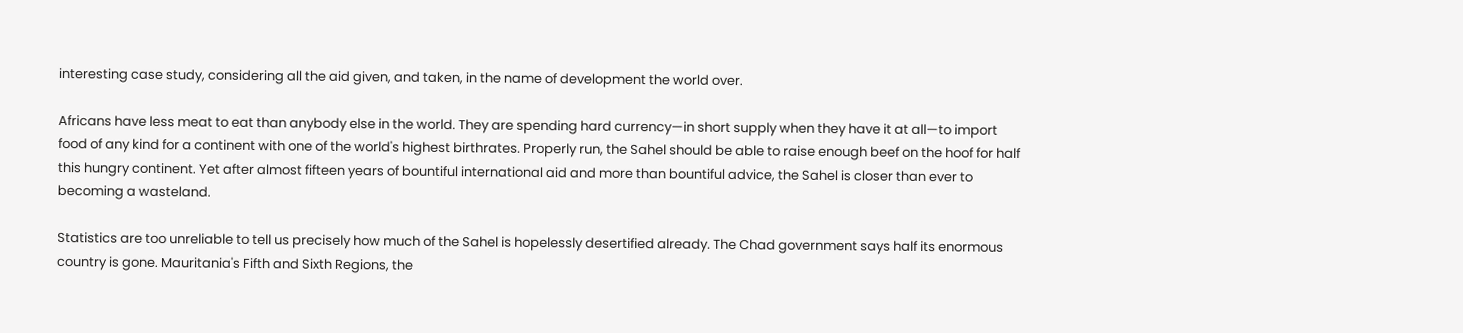interesting case study, considering all the aid given, and taken, in the name of development the world over.

Africans have less meat to eat than anybody else in the world. They are spending hard currency—in short supply when they have it at all—to import food of any kind for a continent with one of the world's highest birthrates. Properly run, the Sahel should be able to raise enough beef on the hoof for half this hungry continent. Yet after almost fifteen years of bountiful international aid and more than bountiful advice, the Sahel is closer than ever to becoming a wasteland.

Statistics are too unreliable to tell us precisely how much of the Sahel is hopelessly desertified already. The Chad government says half its enormous country is gone. Mauritania's Fifth and Sixth Regions, the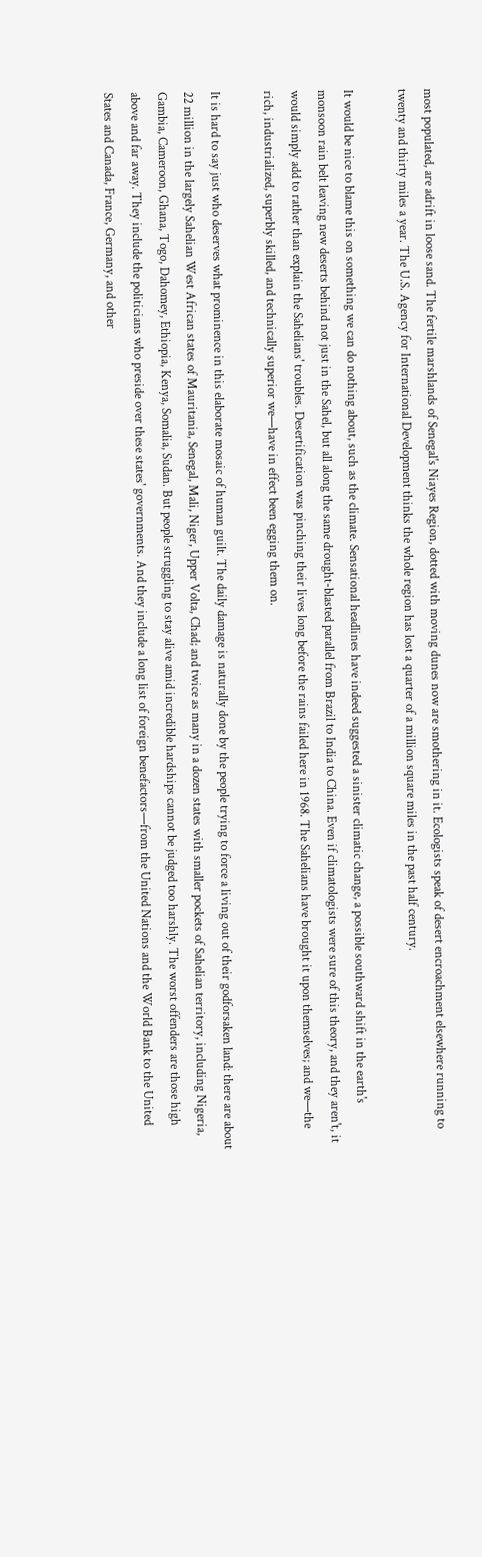most populated, are adrift in loose sand. The fertile marshlands of Senegal's Niayes Region, dotted with moving dunes now are smothering in it. Ecologists speak of desert encroachment elsewhere running to twenty and thirty miles a year. The U.S. Agency for International Development thinks the whole region has lost a quarter of a million square miles in the past half century.

It would be nice to blame this on something we can do nothing about, such as the climate. Sensational headlines have indeed suggested a sinister climatic change, a possible southward shift in the earth's monsoon rain belt leaving new deserts behind not just in the Sahel, but all along the same drought-blasted parallel from Brazil to India to China. Even if climatologists were sure of this theory, and they aren't, it would simply add to rather than explain the Sahelians' troubles. Desertification was pinching their lives long before the rains failed here in 1968. The Sahelians have brought it upon themselves; and we—the rich, industrialized, superbly skilled, and technically superior we—have in effect been egging them on.

It is hard to say just who deserves what prominence in this elaborate mosaic of human guilt. The daily damage is naturally done by the people trying to force a living out of their godforsaken land: there are about 22 million in the largely Sahelian West African states of Mauritania, Senegal, Mali, Niger, Upper Volta, Chad; and twice as many in a dozen states with smaller pockets of Sahelian territory, including Nigeria, Gambia, Cameroon, Ghana, Togo, Dahomey, Ethiopia, Kenya, Somalia, Sudan. But people struggling to stay alive amid incredible hardships cannot be judged too harshly. The worst offenders are those high above and far away. They include the politicians who preside over these states' governments. And they include a long list of foreign benefactors—from the United Nations and the World Bank to the United States and Canada, France, Germany, and other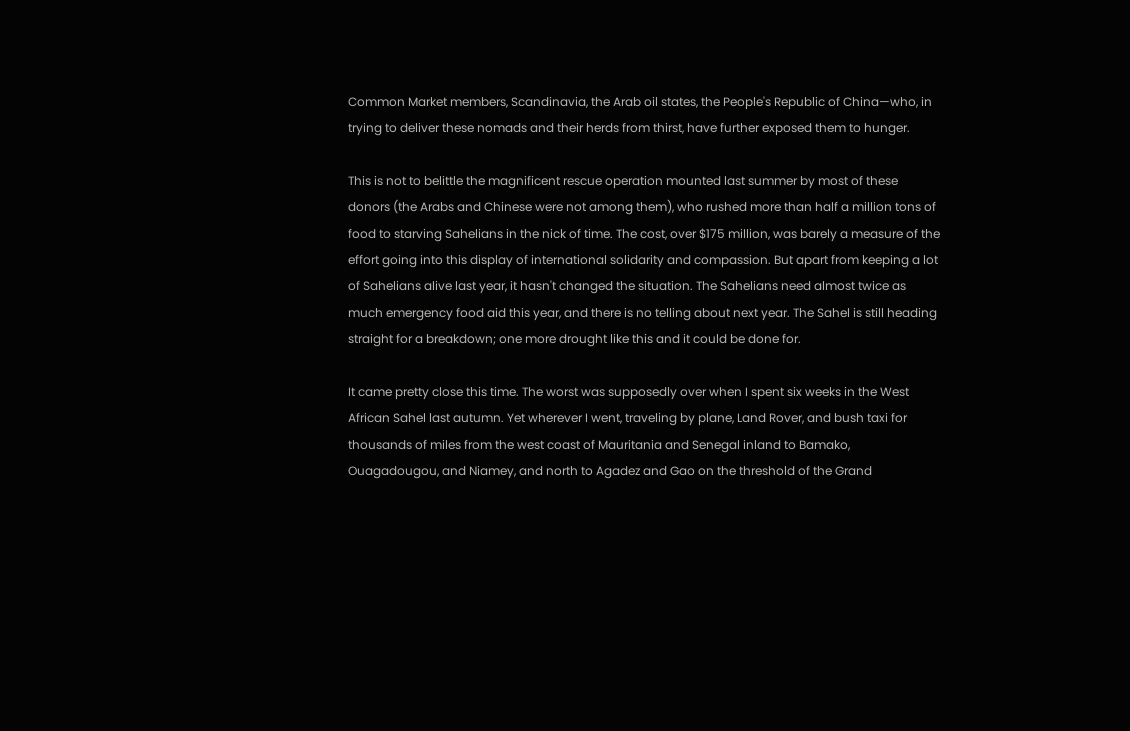Common Market members, Scandinavia, the Arab oil states, the People's Republic of China—who, in trying to deliver these nomads and their herds from thirst, have further exposed them to hunger.

This is not to belittle the magnificent rescue operation mounted last summer by most of these donors (the Arabs and Chinese were not among them), who rushed more than half a million tons of food to starving Sahelians in the nick of time. The cost, over $175 million, was barely a measure of the effort going into this display of international solidarity and compassion. But apart from keeping a lot of Sahelians alive last year, it hasn't changed the situation. The Sahelians need almost twice as much emergency food aid this year, and there is no telling about next year. The Sahel is still heading straight for a breakdown; one more drought like this and it could be done for.

It came pretty close this time. The worst was supposedly over when I spent six weeks in the West African Sahel last autumn. Yet wherever I went, traveling by plane, Land Rover, and bush taxi for thousands of miles from the west coast of Mauritania and Senegal inland to Bamako, Ouagadougou, and Niamey, and north to Agadez and Gao on the threshold of the Grand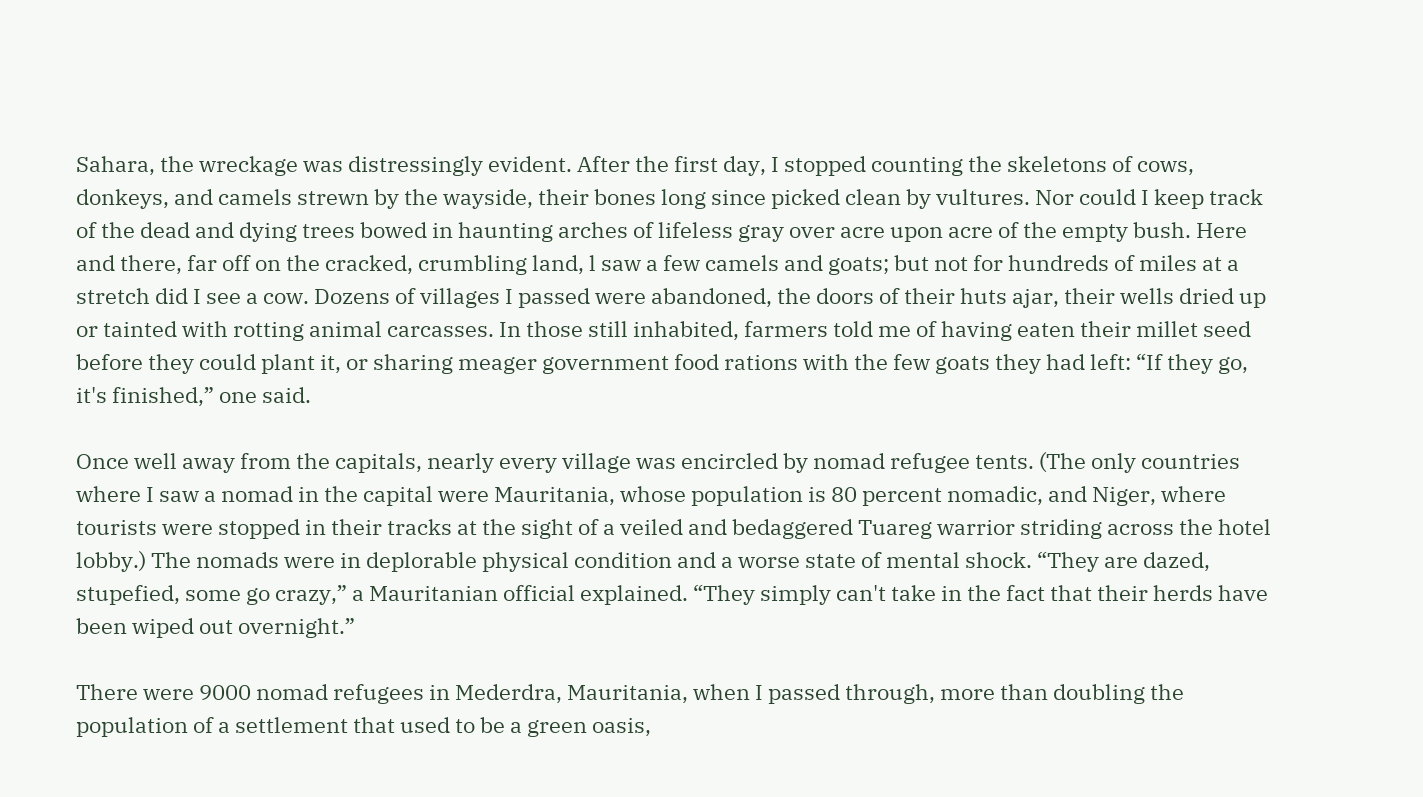Sahara, the wreckage was distressingly evident. After the first day, I stopped counting the skeletons of cows, donkeys, and camels strewn by the wayside, their bones long since picked clean by vultures. Nor could I keep track of the dead and dying trees bowed in haunting arches of lifeless gray over acre upon acre of the empty bush. Here and there, far off on the cracked, crumbling land, l saw a few camels and goats; but not for hundreds of miles at a stretch did I see a cow. Dozens of villages I passed were abandoned, the doors of their huts ajar, their wells dried up or tainted with rotting animal carcasses. In those still inhabited, farmers told me of having eaten their millet seed before they could plant it, or sharing meager government food rations with the few goats they had left: “If they go, it's finished,” one said.

Once well away from the capitals, nearly every village was encircled by nomad refugee tents. (The only countries where I saw a nomad in the capital were Mauritania, whose population is 80 percent nomadic, and Niger, where tourists were stopped in their tracks at the sight of a veiled and bedaggered Tuareg warrior striding across the hotel lobby.) The nomads were in deplorable physical condition and a worse state of mental shock. “They are dazed, stupefied, some go crazy,” a Mauritanian official explained. “They simply can't take in the fact that their herds have been wiped out overnight.”

There were 9000 nomad refugees in Mederdra, Mauritania, when I passed through, more than doubling the population of a settlement that used to be a green oasis,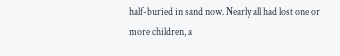half-buried in sand now. Nearly all had lost one or more children, a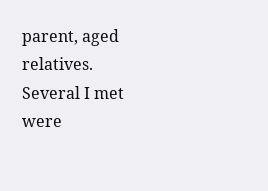parent, aged relatives. Several I met were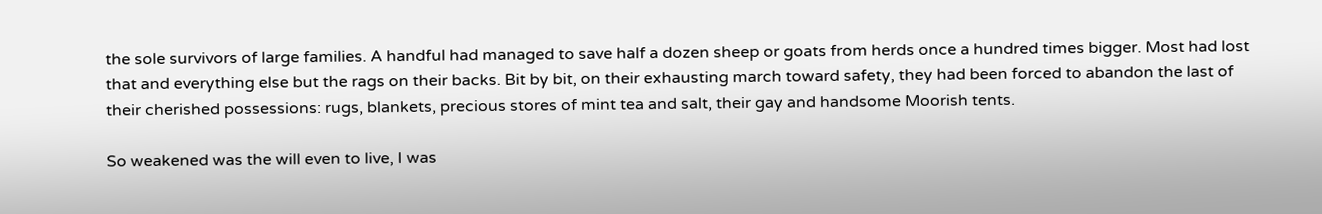the sole survivors of large families. A handful had managed to save half a dozen sheep or goats from herds once a hundred times bigger. Most had lost that and everything else but the rags on their backs. Bit by bit, on their exhausting march toward safety, they had been forced to abandon the last of their cherished possessions: rugs, blankets, precious stores of mint tea and salt, their gay and handsome Moorish tents.

So weakened was the will even to live, I was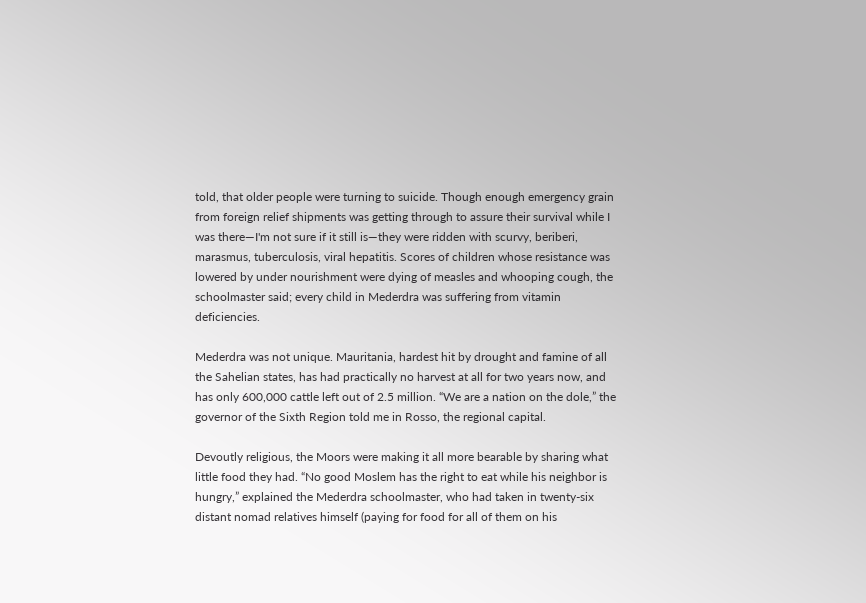told, that older people were turning to suicide. Though enough emergency grain from foreign relief shipments was getting through to assure their survival while I was there—I'm not sure if it still is—they were ridden with scurvy, beriberi, marasmus, tuberculosis, viral hepatitis. Scores of children whose resistance was lowered by under nourishment were dying of measles and whooping cough, the schoolmaster said; every child in Mederdra was suffering from vitamin deficiencies.

Mederdra was not unique. Mauritania, hardest hit by drought and famine of all the Sahelian states, has had practically no harvest at all for two years now, and has only 600,000 cattle left out of 2.5 million. “We are a nation on the dole,” the governor of the Sixth Region told me in Rosso, the regional capital.

Devoutly religious, the Moors were making it all more bearable by sharing what little food they had. “No good Moslem has the right to eat while his neighbor is hungry,” explained the Mederdra schoolmaster, who had taken in twenty-six distant nomad relatives himself (paying for food for all of them on his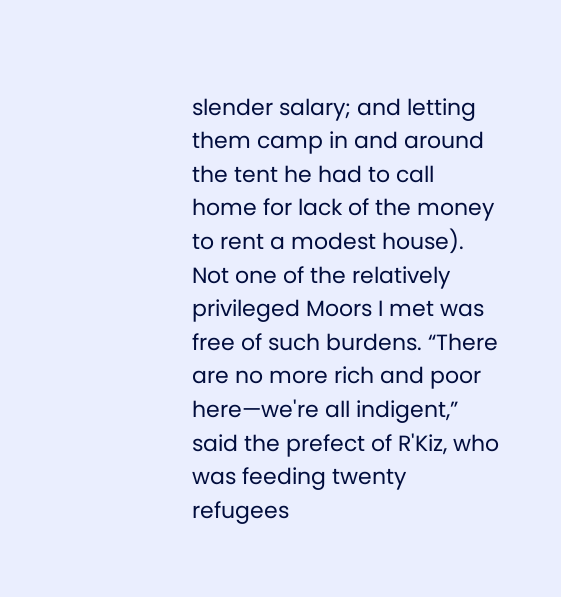slender salary; and letting them camp in and around the tent he had to call home for lack of the money to rent a modest house). Not one of the relatively privileged Moors I met was free of such burdens. “There are no more rich and poor here—we're all indigent,” said the prefect of R'Kiz, who was feeding twenty refugees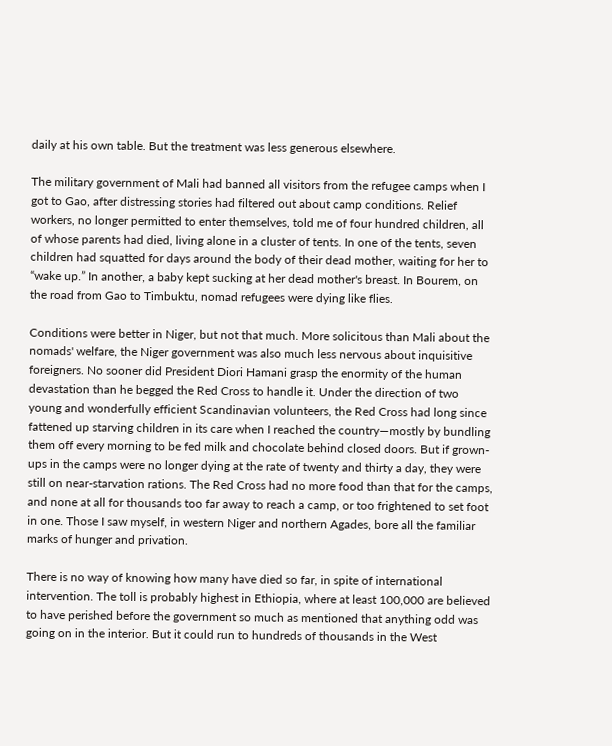daily at his own table. But the treatment was less generous elsewhere.

The military government of Mali had banned all visitors from the refugee camps when I got to Gao, after distressing stories had filtered out about camp conditions. Relief workers, no longer permitted to enter themselves, told me of four hundred children, all of whose parents had died, living alone in a cluster of tents. In one of the tents, seven children had squatted for days around the body of their dead mother, waiting for her to “wake up.” In another, a baby kept sucking at her dead mother's breast. In Bourem, on the road from Gao to Timbuktu, nomad refugees were dying like flies.

Conditions were better in Niger, but not that much. More solicitous than Mali about the nomads' welfare, the Niger government was also much less nervous about inquisitive foreigners. No sooner did President Diori Hamani grasp the enormity of the human devastation than he begged the Red Cross to handle it. Under the direction of two young and wonderfully efficient Scandinavian volunteers, the Red Cross had long since fattened up starving children in its care when I reached the country—mostly by bundling them off every morning to be fed milk and chocolate behind closed doors. But if grown-ups in the camps were no longer dying at the rate of twenty and thirty a day, they were still on near-starvation rations. The Red Cross had no more food than that for the camps, and none at all for thousands too far away to reach a camp, or too frightened to set foot in one. Those I saw myself, in western Niger and northern Agades, bore all the familiar marks of hunger and privation.

There is no way of knowing how many have died so far, in spite of international intervention. The toll is probably highest in Ethiopia, where at least 100,000 are believed to have perished before the government so much as mentioned that anything odd was going on in the interior. But it could run to hundreds of thousands in the West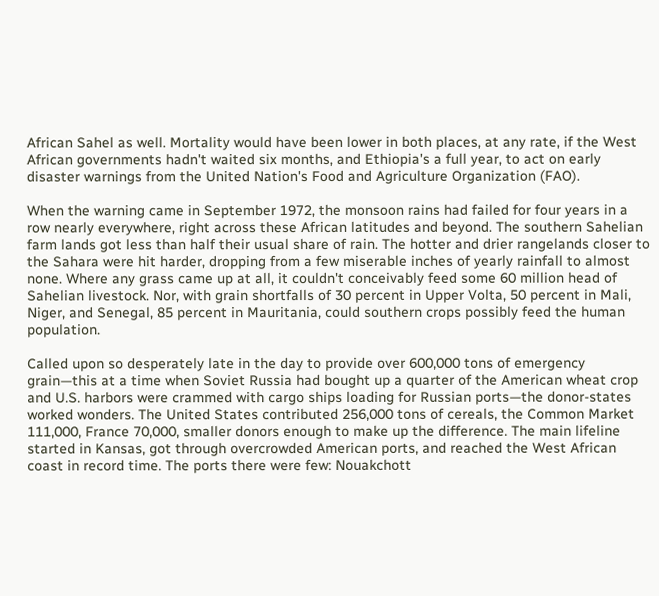African Sahel as well. Mortality would have been lower in both places, at any rate, if the West African governments hadn't waited six months, and Ethiopia's a full year, to act on early disaster warnings from the United Nation's Food and Agriculture Organization (FAO).

When the warning came in September 1972, the monsoon rains had failed for four years in a row nearly everywhere, right across these African latitudes and beyond. The southern Sahelian farm lands got less than half their usual share of rain. The hotter and drier rangelands closer to the Sahara were hit harder, dropping from a few miserable inches of yearly rainfall to almost none. Where any grass came up at all, it couldn't conceivably feed some 60 million head of Sahelian livestock. Nor, with grain shortfalls of 30 percent in Upper Volta, 50 percent in Mali, Niger, and Senegal, 85 percent in Mauritania, could southern crops possibly feed the human population.

Called upon so desperately late in the day to provide over 600,000 tons of emergency grain—this at a time when Soviet Russia had bought up a quarter of the American wheat crop and U.S. harbors were crammed with cargo ships loading for Russian ports—the donor-states worked wonders. The United States contributed 256,000 tons of cereals, the Common Market 111,000, France 70,000, smaller donors enough to make up the difference. The main lifeline started in Kansas, got through overcrowded American ports, and reached the West African coast in record time. The ports there were few: Nouakchott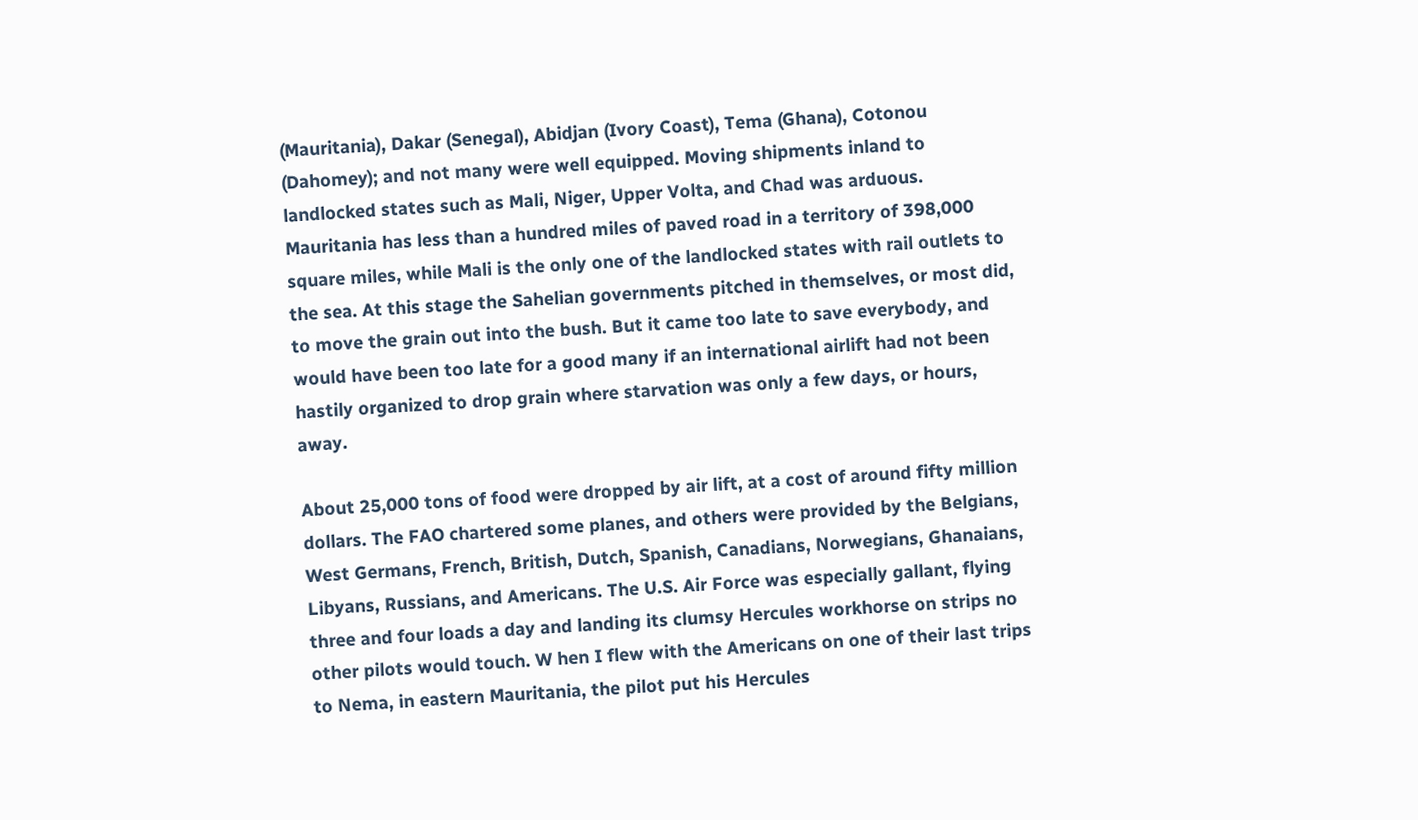(Mauritania), Dakar (Senegal), Abidjan (Ivory Coast), Tema (Ghana), Cotonou (Dahomey); and not many were well equipped. Moving shipments inland to landlocked states such as Mali, Niger, Upper Volta, and Chad was arduous. Mauritania has less than a hundred miles of paved road in a territory of 398,000 square miles, while Mali is the only one of the landlocked states with rail outlets to the sea. At this stage the Sahelian governments pitched in themselves, or most did, to move the grain out into the bush. But it came too late to save everybody, and would have been too late for a good many if an international airlift had not been hastily organized to drop grain where starvation was only a few days, or hours, away.

About 25,000 tons of food were dropped by air lift, at a cost of around fifty million dollars. The FAO chartered some planes, and others were provided by the Belgians, West Germans, French, British, Dutch, Spanish, Canadians, Norwegians, Ghanaians, Libyans, Russians, and Americans. The U.S. Air Force was especially gallant, flying three and four loads a day and landing its clumsy Hercules workhorse on strips no other pilots would touch. W hen I flew with the Americans on one of their last trips to Nema, in eastern Mauritania, the pilot put his Hercules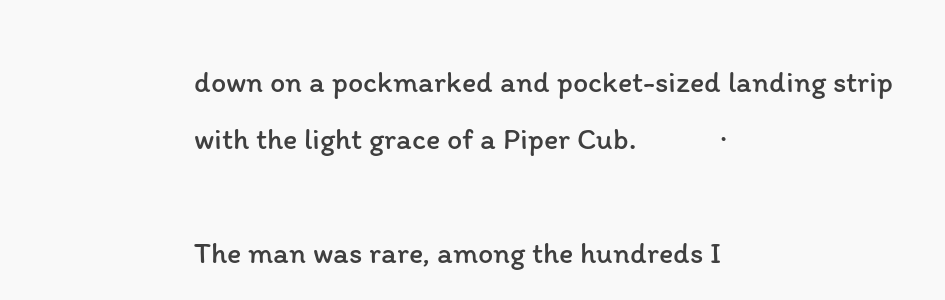down on a pockmarked and pocket-sized landing strip with the light grace of a Piper Cub.            ·

The man was rare, among the hundreds I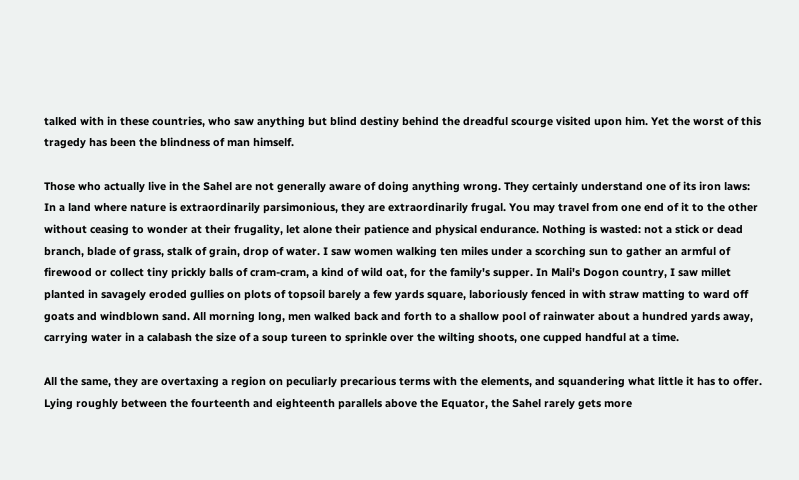talked with in these countries, who saw anything but blind destiny behind the dreadful scourge visited upon him. Yet the worst of this tragedy has been the blindness of man himself.

Those who actually live in the Sahel are not generally aware of doing anything wrong. They certainly understand one of its iron laws: In a land where nature is extraordinarily parsimonious, they are extraordinarily frugal. You may travel from one end of it to the other without ceasing to wonder at their frugality, let alone their patience and physical endurance. Nothing is wasted: not a stick or dead branch, blade of grass, stalk of grain, drop of water. I saw women walking ten miles under a scorching sun to gather an armful of firewood or collect tiny prickly balls of cram-cram, a kind of wild oat, for the family's supper. In Mali's Dogon country, I saw millet planted in savagely eroded gullies on plots of topsoil barely a few yards square, laboriously fenced in with straw matting to ward off goats and windblown sand. All morning long, men walked back and forth to a shallow pool of rainwater about a hundred yards away, carrying water in a calabash the size of a soup tureen to sprinkle over the wilting shoots, one cupped handful at a time.

All the same, they are overtaxing a region on peculiarly precarious terms with the elements, and squandering what little it has to offer. Lying roughly between the fourteenth and eighteenth parallels above the Equator, the Sahel rarely gets more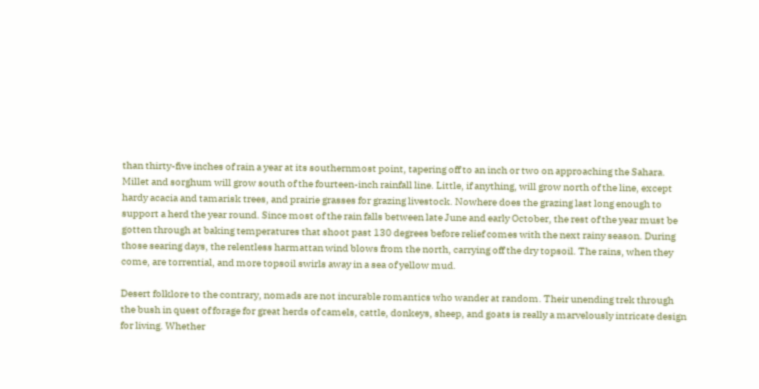than thirty-five inches of rain a year at its southernmost point, tapering off to an inch or two on approaching the Sahara. Millet and sorghum will grow south of the fourteen-inch rainfall line. Little, if anything, will grow north of the line, except hardy acacia and tamarisk trees, and prairie grasses for grazing livestock. Nowhere does the grazing last long enough to support a herd the year round. Since most of the rain falls between late June and early October, the rest of the year must be gotten through at baking temperatures that shoot past 130 degrees before relief comes with the next rainy season. During those searing days, the relentless harmattan wind blows from the north, carrying off the dry topsoil. The rains, when they come, are torrential, and more topsoil swirls away in a sea of yellow mud.

Desert folklore to the contrary, nomads are not incurable romantics who wander at random. Their unending trek through the bush in quest of forage for great herds of camels, cattle, donkeys, sheep, and goats is really a marvelously intricate design for living. Whether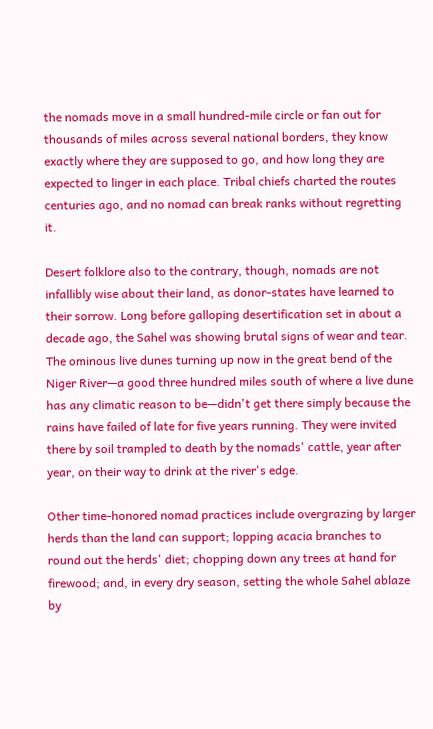the nomads move in a small hundred-mile circle or fan out for thousands of miles across several national borders, they know exactly where they are supposed to go, and how long they are expected to linger in each place. Tribal chiefs charted the routes centuries ago, and no nomad can break ranks without regretting it.

Desert folklore also to the contrary, though, nomads are not infallibly wise about their land, as donor-states have learned to their sorrow. Long before galloping desertification set in about a decade ago, the Sahel was showing brutal signs of wear and tear. The ominous live dunes turning up now in the great bend of the Niger River—a good three hundred miles south of where a live dune has any climatic reason to be—didn't get there simply because the rains have failed of late for five years running. They were invited there by soil trampled to death by the nomads' cattle, year after year, on their way to drink at the river's edge.

Other time-honored nomad practices include overgrazing by larger herds than the land can support; lopping acacia branches to round out the herds' diet; chopping down any trees at hand for firewood; and, in every dry season, setting the whole Sahel ablaze by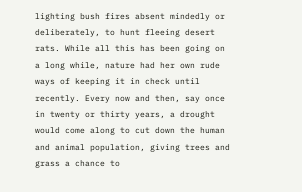lighting bush fires absent mindedly or deliberately, to hunt fleeing desert rats. While all this has been going on a long while, nature had her own rude ways of keeping it in check until recently. Every now and then, say once in twenty or thirty years, a drought would come along to cut down the human and animal population, giving trees and grass a chance to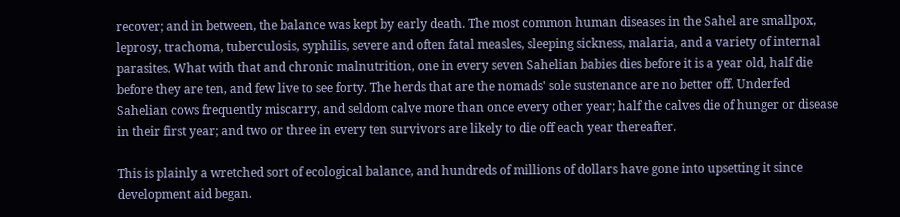recover; and in between, the balance was kept by early death. The most common human diseases in the Sahel are smallpox, leprosy, trachoma, tuberculosis, syphilis, severe and often fatal measles, sleeping sickness, malaria, and a variety of internal parasites. What with that and chronic malnutrition, one in every seven Sahelian babies dies before it is a year old, half die before they are ten, and few live to see forty. The herds that are the nomads' sole sustenance are no better off. Underfed Sahelian cows frequently miscarry, and seldom calve more than once every other year; half the calves die of hunger or disease in their first year; and two or three in every ten survivors are likely to die off each year thereafter.

This is plainly a wretched sort of ecological balance, and hundreds of millions of dollars have gone into upsetting it since development aid began.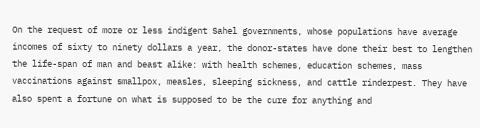On the request of more or less indigent Sahel governments, whose populations have average incomes of sixty to ninety dollars a year, the donor-states have done their best to lengthen the life-span of man and beast alike: with health schemes, education schemes, mass vaccinations against smallpox, measles, sleeping sickness, and cattle rinderpest. They have also spent a fortune on what is supposed to be the cure for anything and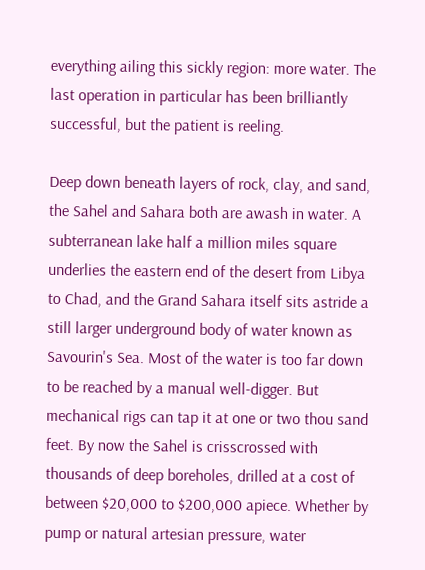everything ailing this sickly region: more water. The last operation in particular has been brilliantly successful, but the patient is reeling.

Deep down beneath layers of rock, clay, and sand, the Sahel and Sahara both are awash in water. A subterranean lake half a million miles square underlies the eastern end of the desert from Libya to Chad, and the Grand Sahara itself sits astride a still larger underground body of water known as Savourin's Sea. Most of the water is too far down to be reached by a manual well-digger. But mechanical rigs can tap it at one or two thou sand feet. By now the Sahel is crisscrossed with thousands of deep boreholes, drilled at a cost of between $20,000 to $200,000 apiece. Whether by pump or natural artesian pressure, water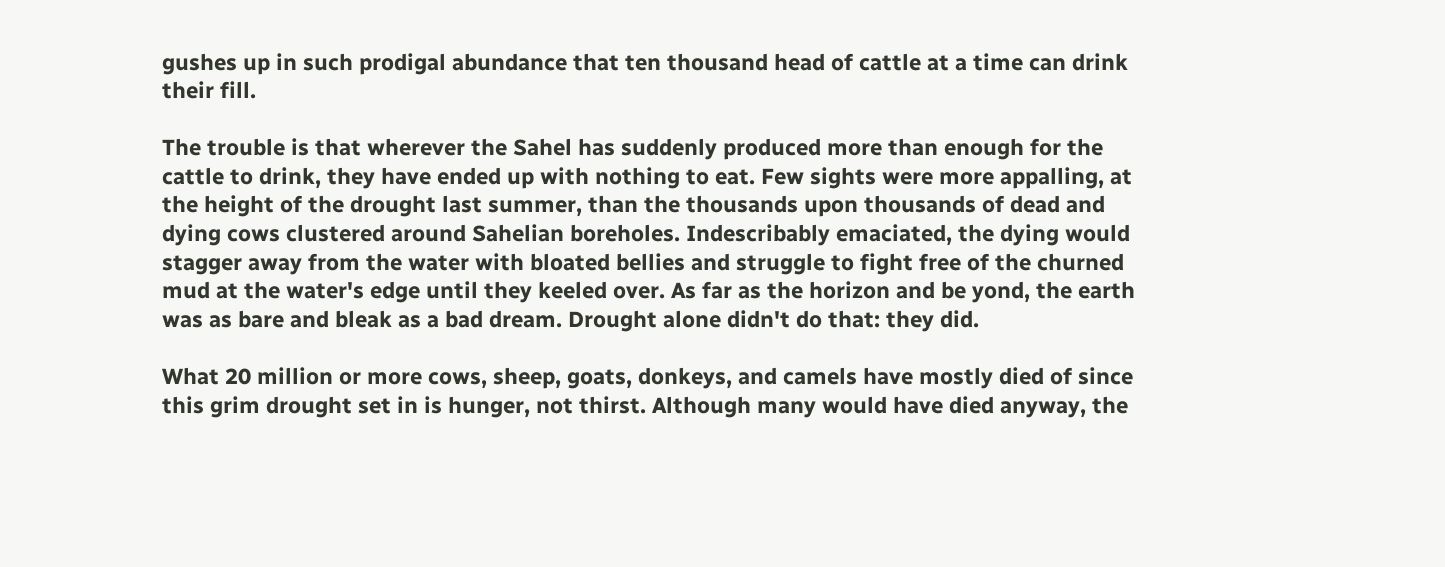gushes up in such prodigal abundance that ten thousand head of cattle at a time can drink their fill.

The trouble is that wherever the Sahel has suddenly produced more than enough for the cattle to drink, they have ended up with nothing to eat. Few sights were more appalling, at the height of the drought last summer, than the thousands upon thousands of dead and dying cows clustered around Sahelian boreholes. Indescribably emaciated, the dying would stagger away from the water with bloated bellies and struggle to fight free of the churned mud at the water's edge until they keeled over. As far as the horizon and be yond, the earth was as bare and bleak as a bad dream. Drought alone didn't do that: they did.

What 20 million or more cows, sheep, goats, donkeys, and camels have mostly died of since this grim drought set in is hunger, not thirst. Although many would have died anyway, the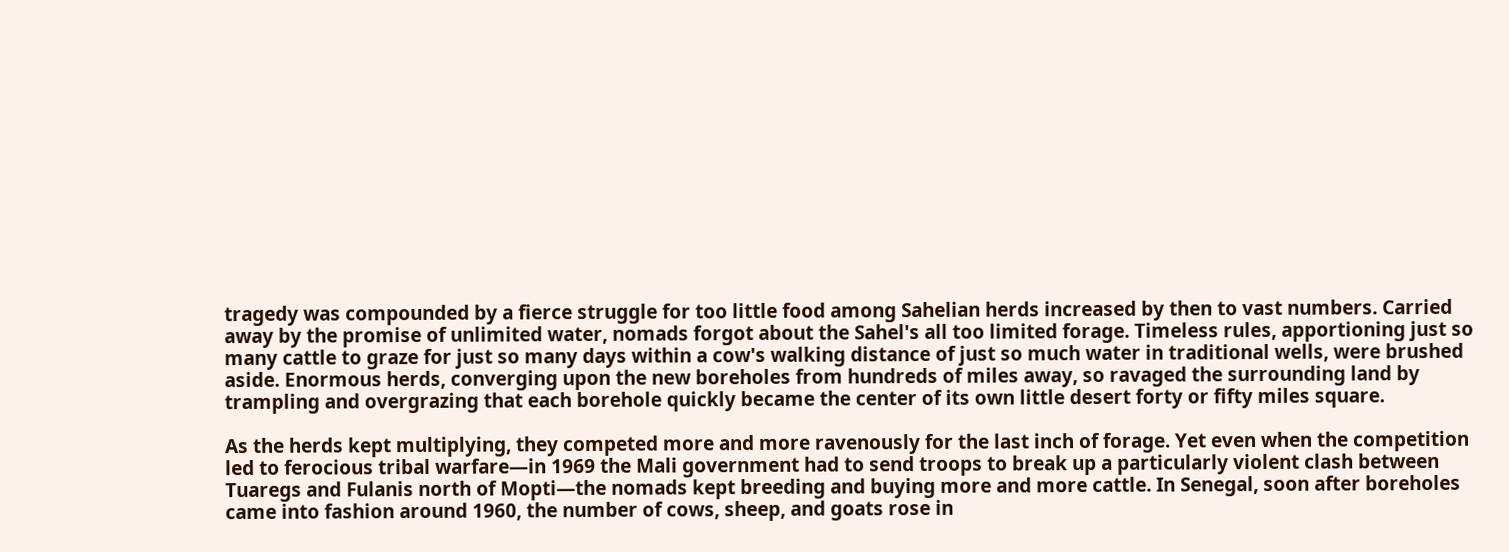tragedy was compounded by a fierce struggle for too little food among Sahelian herds increased by then to vast numbers. Carried away by the promise of unlimited water, nomads forgot about the Sahel's all too limited forage. Timeless rules, apportioning just so many cattle to graze for just so many days within a cow's walking distance of just so much water in traditional wells, were brushed aside. Enormous herds, converging upon the new boreholes from hundreds of miles away, so ravaged the surrounding land by trampling and overgrazing that each borehole quickly became the center of its own little desert forty or fifty miles square.

As the herds kept multiplying, they competed more and more ravenously for the last inch of forage. Yet even when the competition led to ferocious tribal warfare—in 1969 the Mali government had to send troops to break up a particularly violent clash between Tuaregs and Fulanis north of Mopti—the nomads kept breeding and buying more and more cattle. In Senegal, soon after boreholes came into fashion around 1960, the number of cows, sheep, and goats rose in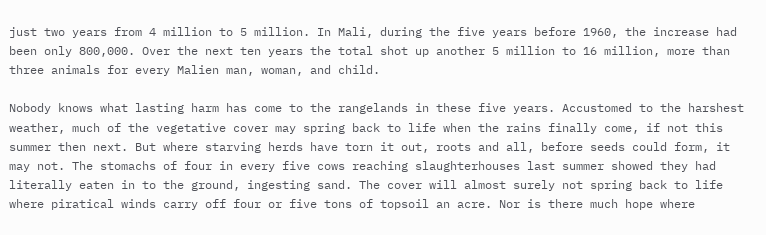just two years from 4 million to 5 million. In Mali, during the five years before 1960, the increase had been only 800,000. Over the next ten years the total shot up another 5 million to 16 million, more than three animals for every Malien man, woman, and child.

Nobody knows what lasting harm has come to the rangelands in these five years. Accustomed to the harshest weather, much of the vegetative cover may spring back to life when the rains finally come, if not this summer then next. But where starving herds have torn it out, roots and all, before seeds could form, it may not. The stomachs of four in every five cows reaching slaughterhouses last summer showed they had literally eaten in to the ground, ingesting sand. The cover will almost surely not spring back to life where piratical winds carry off four or five tons of topsoil an acre. Nor is there much hope where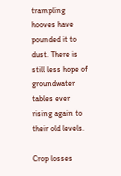trampling hooves have pounded it to dust. There is still less hope of groundwater tables ever rising again to their old levels.

Crop losses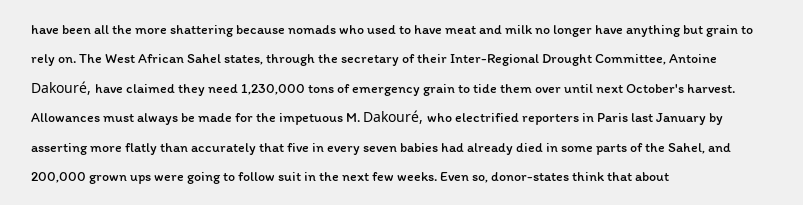have been all the more shattering because nomads who used to have meat and milk no longer have anything but grain to rely on. The West African Sahel states, through the secretary of their Inter-Regional Drought Committee, Antoine Dakouré, have claimed they need 1,230,000 tons of emergency grain to tide them over until next October's harvest. Allowances must always be made for the impetuous M. Dakouré, who electrified reporters in Paris last January by asserting more flatly than accurately that five in every seven babies had already died in some parts of the Sahel, and 200,000 grown ups were going to follow suit in the next few weeks. Even so, donor-states think that about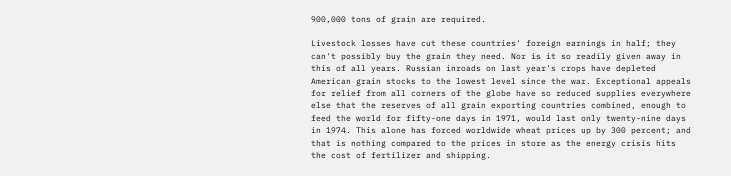900,000 tons of grain are required.

Livestock losses have cut these countries' foreign earnings in half; they can't possibly buy the grain they need. Nor is it so readily given away in this of all years. Russian inroads on last year's crops have depleted American grain stocks to the lowest level since the war. Exceptional appeals for relief from all corners of the globe have so reduced supplies everywhere else that the reserves of all grain exporting countries combined, enough to feed the world for fifty-one days in 1971, would last only twenty-nine days in 1974. This alone has forced worldwide wheat prices up by 300 percent; and that is nothing compared to the prices in store as the energy crisis hits the cost of fertilizer and shipping.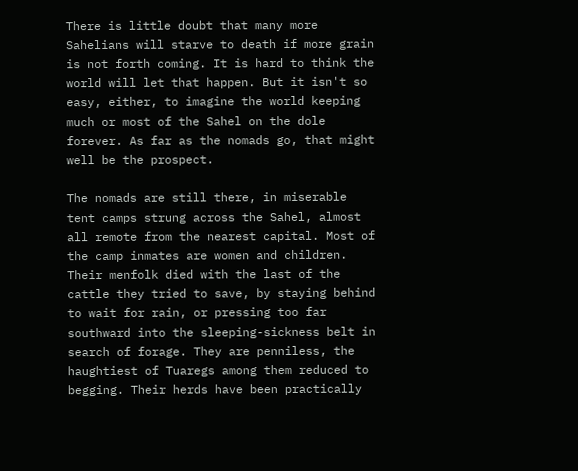There is little doubt that many more Sahelians will starve to death if more grain is not forth coming. It is hard to think the world will let that happen. But it isn't so easy, either, to imagine the world keeping much or most of the Sahel on the dole forever. As far as the nomads go, that might well be the prospect.

The nomads are still there, in miserable tent camps strung across the Sahel, almost all remote from the nearest capital. Most of the camp inmates are women and children. Their menfolk died with the last of the cattle they tried to save, by staying behind to wait for rain, or pressing too far southward into the sleeping-sickness belt in search of forage. They are penniless, the haughtiest of Tuaregs among them reduced to begging. Their herds have been practically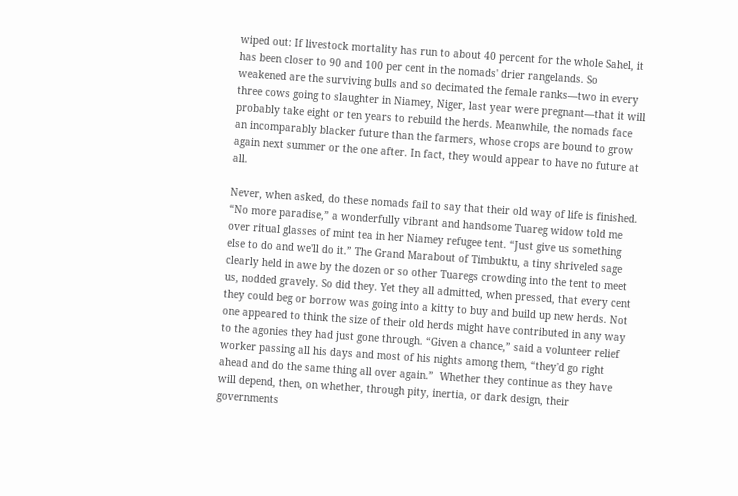wiped out: If livestock mortality has run to about 40 percent for the whole Sahel, it has been closer to 90 and 100 per cent in the nomads' drier rangelands. So weakened are the surviving bulls and so decimated the female ranks—two in every three cows going to slaughter in Niamey, Niger, last year were pregnant—that it will probably take eight or ten years to rebuild the herds. Meanwhile, the nomads face an incomparably blacker future than the farmers, whose crops are bound to grow again next summer or the one after. In fact, they would appear to have no future at all.

Never, when asked, do these nomads fail to say that their old way of life is finished. “No more paradise,” a wonderfully vibrant and handsome Tuareg widow told me over ritual glasses of mint tea in her Niamey refugee tent. “Just give us something else to do and we'll do it.” The Grand Marabout of Timbuktu, a tiny shriveled sage clearly held in awe by the dozen or so other Tuaregs crowding into the tent to meet us, nodded gravely. So did they. Yet they all admitted, when pressed, that every cent they could beg or borrow was going into a kitty to buy and build up new herds. Not one appeared to think the size of their old herds might have contributed in any way to the agonies they had just gone through. “Given a chance,” said a volunteer relief worker passing all his days and most of his nights among them, “they'd go right ahead and do the same thing all over again.”  Whether they continue as they have will depend, then, on whether, through pity, inertia, or dark design, their governments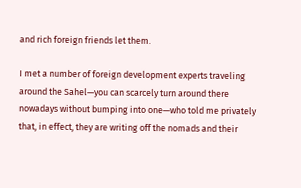and rich foreign friends let them.

I met a number of foreign development experts traveling around the Sahel—you can scarcely turn around there nowadays without bumping into one—who told me privately that, in effect, they are writing off the nomads and their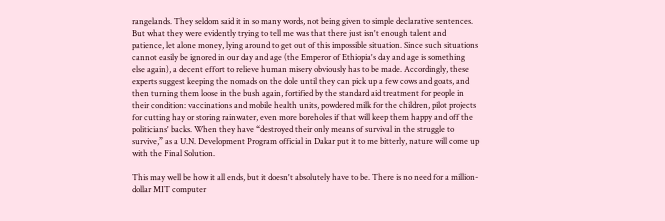rangelands. They seldom said it in so many words, not being given to simple declarative sentences. But what they were evidently trying to tell me was that there just isn't enough talent and patience, let alone money, lying around to get out of this impossible situation. Since such situations cannot easily be ignored in our day and age (the Emperor of Ethiopia's day and age is something else again), a decent effort to relieve human misery obviously has to be made. Accordingly, these experts suggest keeping the nomads on the dole until they can pick up a few cows and goats, and then turning them loose in the bush again, fortified by the standard aid treatment for people in their condition: vaccinations and mobile health units, powdered milk for the children, pilot projects for cutting hay or storing rainwater, even more boreholes if that will keep them happy and off the politicians' backs. When they have “destroyed their only means of survival in the struggle to survive,” as a U.N. Development Program official in Dakar put it to me bitterly, nature will come up with the Final Solution.

This may well be how it all ends, but it doesn't absolutely have to be. There is no need for a million-dollar MIT computer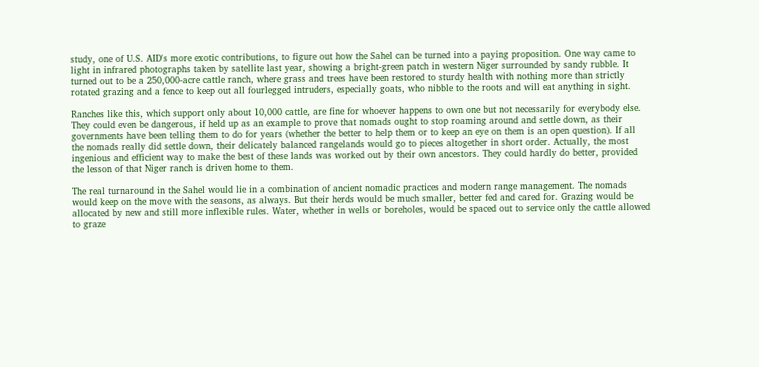study, one of U.S. AID's more exotic contributions, to figure out how the Sahel can be turned into a paying proposition. One way came to light in infrared photographs taken by satellite last year, showing a bright-green patch in western Niger surrounded by sandy rubble. It turned out to be a 250,000-acre cattle ranch, where grass and trees have been restored to sturdy health with nothing more than strictly rotated grazing and a fence to keep out all fourlegged intruders, especially goats, who nibble to the roots and will eat anything in sight.

Ranches like this, which support only about 10,000 cattle, are fine for whoever happens to own one but not necessarily for everybody else. They could even be dangerous, if held up as an example to prove that nomads ought to stop roaming around and settle down, as their governments have been telling them to do for years (whether the better to help them or to keep an eye on them is an open question). If all the nomads really did settle down, their delicately balanced rangelands would go to pieces altogether in short order. Actually, the most ingenious and efficient way to make the best of these lands was worked out by their own ancestors. They could hardly do better, provided the lesson of that Niger ranch is driven home to them.

The real turnaround in the Sahel would lie in a combination of ancient nomadic practices and modern range management. The nomads would keep on the move with the seasons, as always. But their herds would be much smaller, better fed and cared for. Grazing would be allocated by new and still more inflexible rules. Water, whether in wells or boreholes, would be spaced out to service only the cattle allowed to graze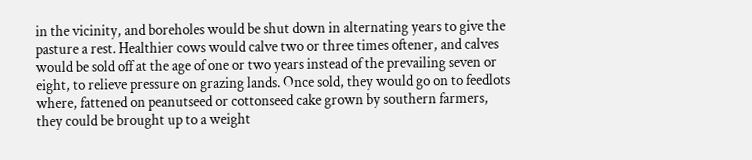in the vicinity, and boreholes would be shut down in alternating years to give the pasture a rest. Healthier cows would calve two or three times oftener, and calves would be sold off at the age of one or two years instead of the prevailing seven or eight, to relieve pressure on grazing lands. Once sold, they would go on to feedlots where, fattened on peanutseed or cottonseed cake grown by southern farmers, they could be brought up to a weight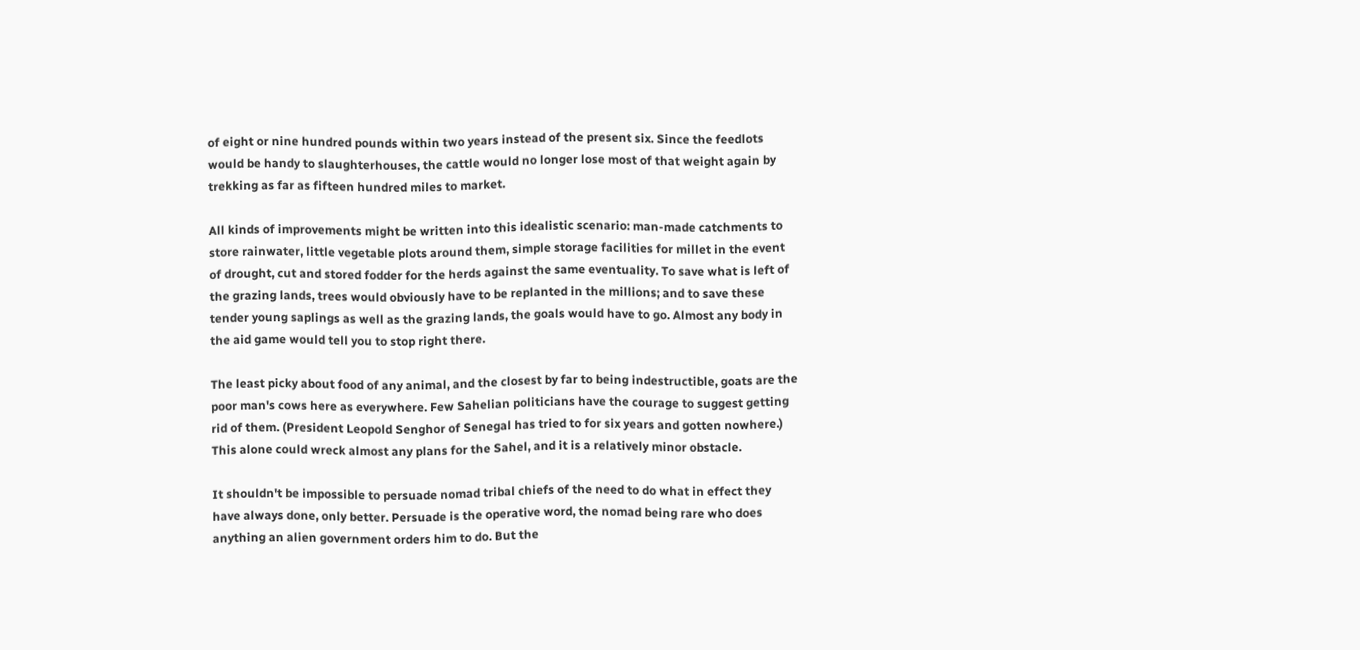of eight or nine hundred pounds within two years instead of the present six. Since the feedlots would be handy to slaughterhouses, the cattle would no longer lose most of that weight again by trekking as far as fifteen hundred miles to market.

All kinds of improvements might be written into this idealistic scenario: man-made catchments to store rainwater, little vegetable plots around them, simple storage facilities for millet in the event of drought, cut and stored fodder for the herds against the same eventuality. To save what is left of the grazing lands, trees would obviously have to be replanted in the millions; and to save these tender young saplings as well as the grazing lands, the goals would have to go. Almost any body in the aid game would tell you to stop right there.

The least picky about food of any animal, and the closest by far to being indestructible, goats are the poor man's cows here as everywhere. Few Sahelian politicians have the courage to suggest getting rid of them. (President Leopold Senghor of Senegal has tried to for six years and gotten nowhere.) This alone could wreck almost any plans for the Sahel, and it is a relatively minor obstacle.

It shouldn't be impossible to persuade nomad tribal chiefs of the need to do what in effect they have always done, only better. Persuade is the operative word, the nomad being rare who does anything an alien government orders him to do. But the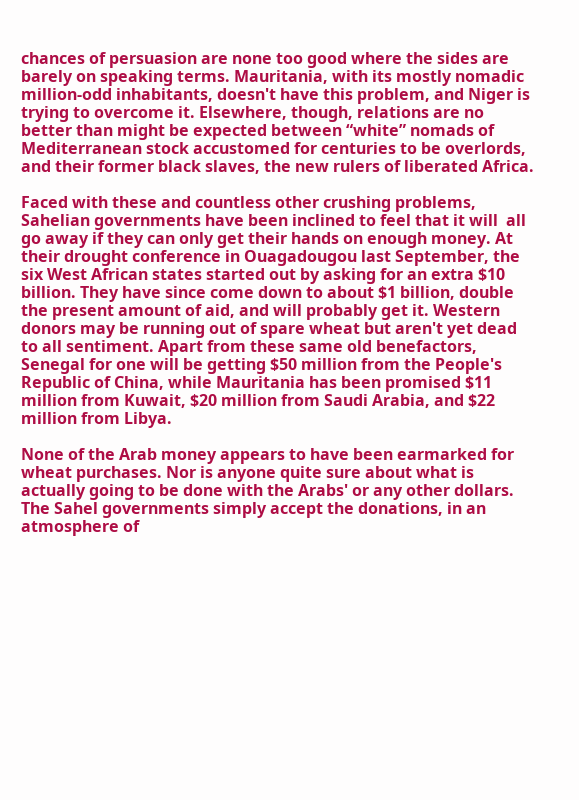chances of persuasion are none too good where the sides are barely on speaking terms. Mauritania, with its mostly nomadic million-odd inhabitants, doesn't have this problem, and Niger is trying to overcome it. Elsewhere, though, relations are no better than might be expected between “white” nomads of Mediterranean stock accustomed for centuries to be overlords, and their former black slaves, the new rulers of liberated Africa.

Faced with these and countless other crushing problems, Sahelian governments have been inclined to feel that it will  all go away if they can only get their hands on enough money. At their drought conference in Ouagadougou last September, the six West African states started out by asking for an extra $10 billion. They have since come down to about $1 billion, double the present amount of aid, and will probably get it. Western donors may be running out of spare wheat but aren't yet dead to all sentiment. Apart from these same old benefactors, Senegal for one will be getting $50 million from the People's Republic of China, while Mauritania has been promised $11 million from Kuwait, $20 million from Saudi Arabia, and $22 million from Libya.

None of the Arab money appears to have been earmarked for wheat purchases. Nor is anyone quite sure about what is actually going to be done with the Arabs' or any other dollars. The Sahel governments simply accept the donations, in an atmosphere of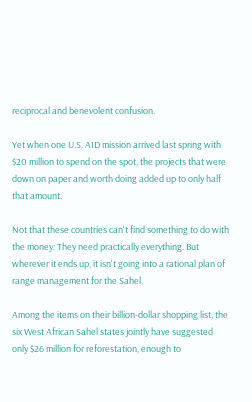reciprocal and benevolent confusion.

Yet when one U.S. AID mission arrived last spring with $20 million to spend on the spot, the projects that were down on paper and worth doing added up to only half that amount.

Not that these countries can't find something to do with the money: They need practically everything. But wherever it ends up, it isn't going into a rational plan of range management for the Sahel.

Among the items on their billion-dollar shopping list, the six West African Sahel states jointly have suggested only $26 million for reforestation, enough to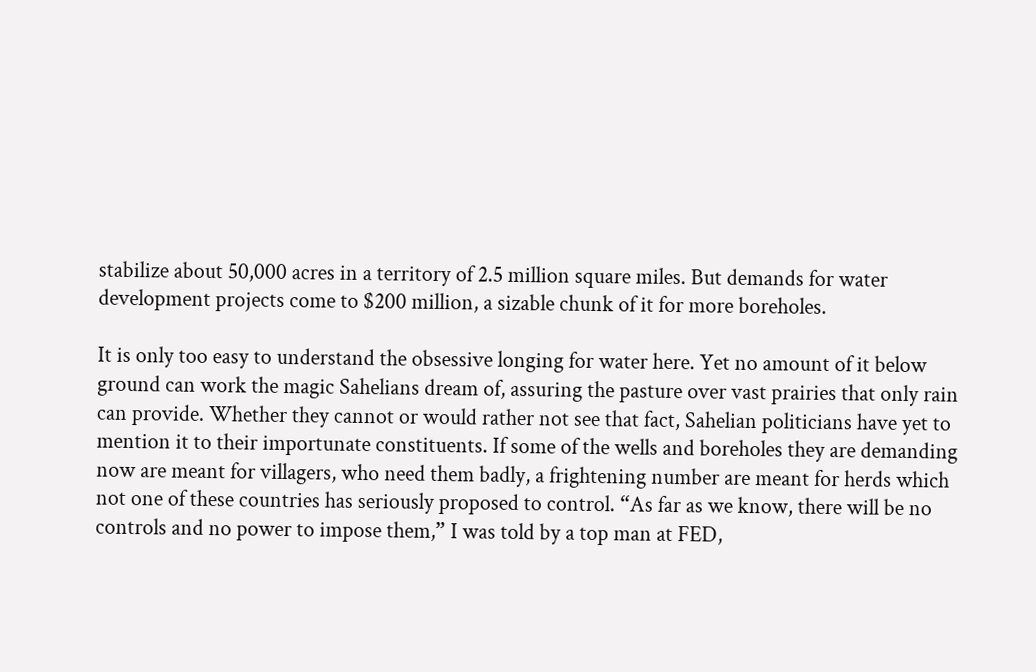stabilize about 50,000 acres in a territory of 2.5 million square miles. But demands for water development projects come to $200 million, a sizable chunk of it for more boreholes.

It is only too easy to understand the obsessive longing for water here. Yet no amount of it below ground can work the magic Sahelians dream of, assuring the pasture over vast prairies that only rain can provide. Whether they cannot or would rather not see that fact, Sahelian politicians have yet to mention it to their importunate constituents. If some of the wells and boreholes they are demanding now are meant for villagers, who need them badly, a frightening number are meant for herds which not one of these countries has seriously proposed to control. “As far as we know, there will be no controls and no power to impose them,” I was told by a top man at FED,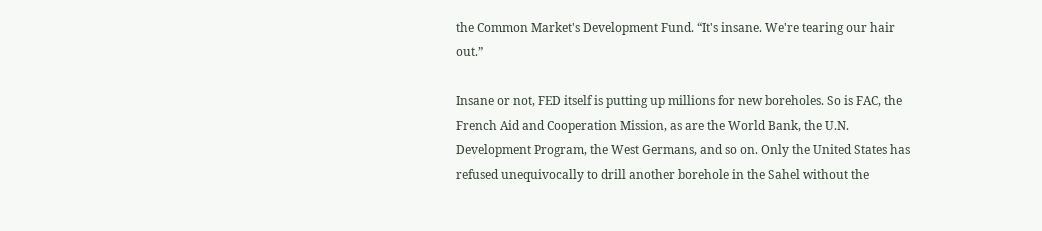the Common Market's Development Fund. “It's insane. We're tearing our hair out.”

Insane or not, FED itself is putting up millions for new boreholes. So is FAC, the French Aid and Cooperation Mission, as are the World Bank, the U.N. Development Program, the West Germans, and so on. Only the United States has refused unequivocally to drill another borehole in the Sahel without the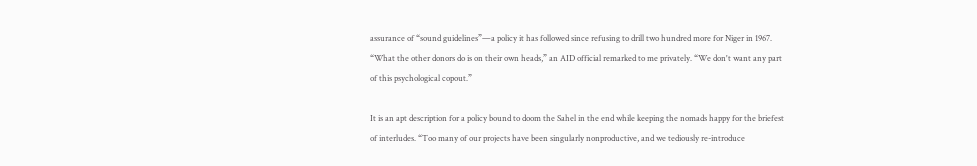assurance of “sound guidelines”—a policy it has followed since refusing to drill two hundred more for Niger in 1967. “What the other donors do is on their own heads,” an AID official remarked to me privately. “We don't want any part of this psychological copout.”

It is an apt description for a policy bound to doom the Sahel in the end while keeping the nomads happy for the briefest of interludes. “Too many of our projects have been singularly nonproductive, and we tediously re-introduce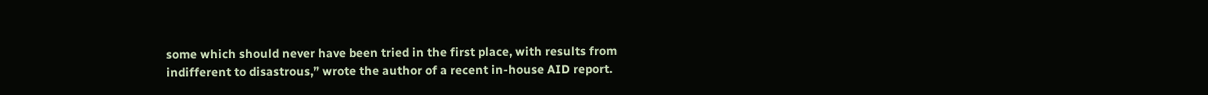some which should never have been tried in the first place, with results from indifferent to disastrous,” wrote the author of a recent in-house AID report.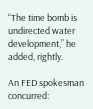“The time bomb is undirected water development,” he added, rightly.

An FED spokesman concurred: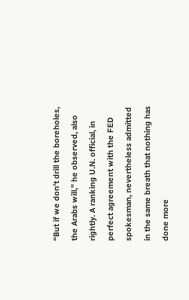“But if we don't drill the boreholes, the Arabs will,” he observed, also rightly. A ranking U.N. official, in perfect agreement with the FED spokesman, nevertheless admitted in the same breath that nothing has done more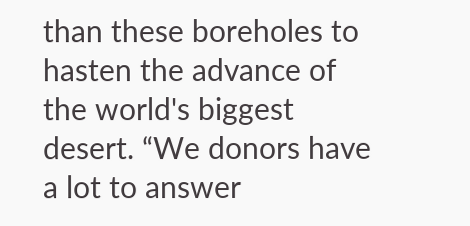than these boreholes to hasten the advance of the world's biggest desert. “We donors have a lot to answer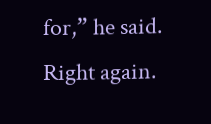for,” he said. Right again.